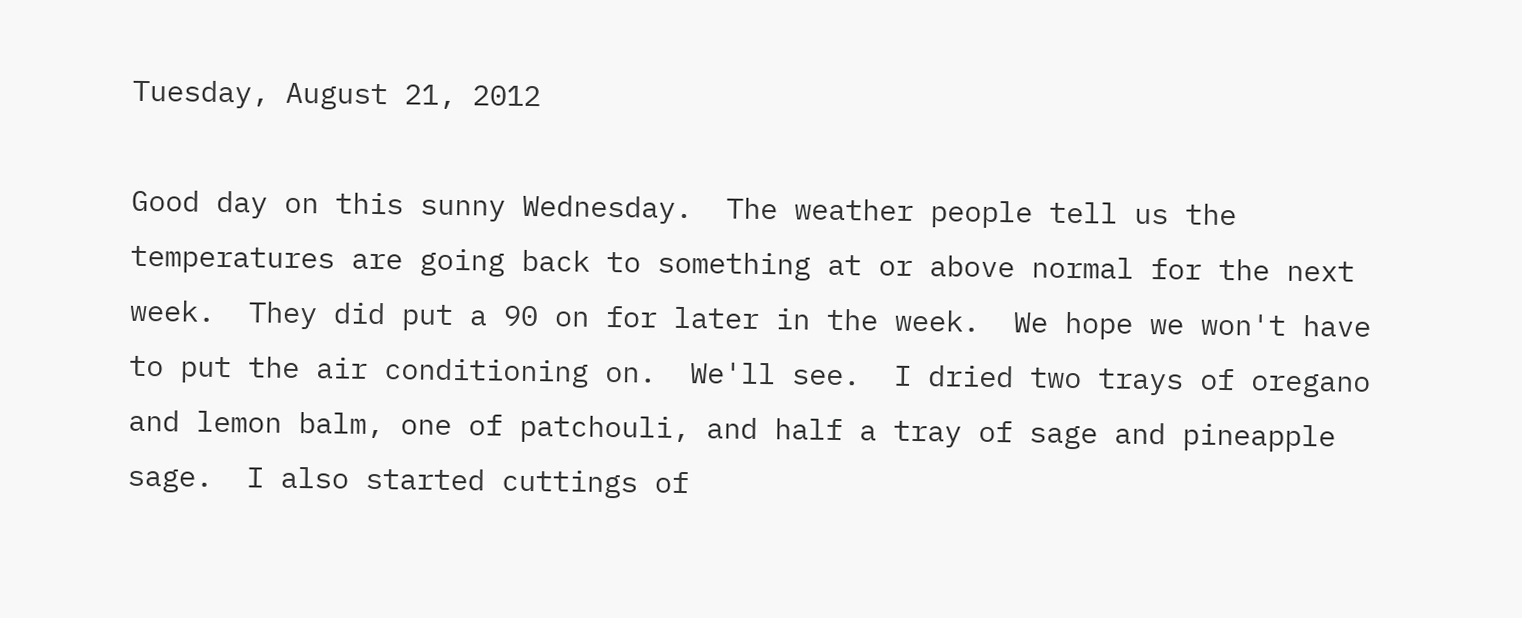Tuesday, August 21, 2012

Good day on this sunny Wednesday.  The weather people tell us the temperatures are going back to something at or above normal for the next week.  They did put a 90 on for later in the week.  We hope we won't have to put the air conditioning on.  We'll see.  I dried two trays of oregano and lemon balm, one of patchouli, and half a tray of sage and pineapple sage.  I also started cuttings of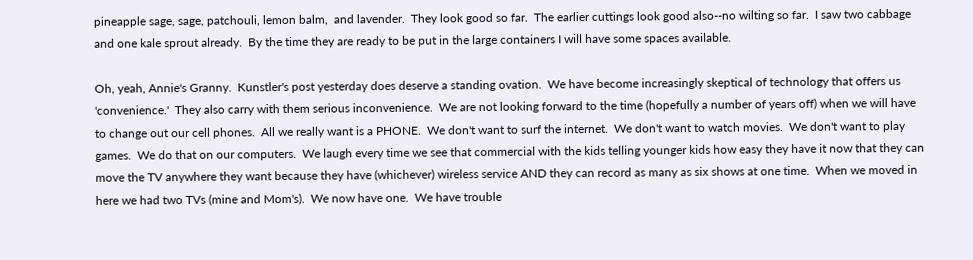pineapple sage, sage, patchouli, lemon balm,  and lavender.  They look good so far.  The earlier cuttings look good also--no wilting so far.  I saw two cabbage and one kale sprout already.  By the time they are ready to be put in the large containers I will have some spaces available.

Oh, yeah, Annie's Granny.  Kunstler's post yesterday does deserve a standing ovation.  We have become increasingly skeptical of technology that offers us 'convenience.'  They also carry with them serious inconvenience.  We are not looking forward to the time (hopefully a number of years off) when we will have to change out our cell phones.  All we really want is a PHONE.  We don't want to surf the internet.  We don't want to watch movies.  We don't want to play games.  We do that on our computers.  We laugh every time we see that commercial with the kids telling younger kids how easy they have it now that they can move the TV anywhere they want because they have (whichever) wireless service AND they can record as many as six shows at one time.  When we moved in here we had two TVs (mine and Mom's).  We now have one.  We have trouble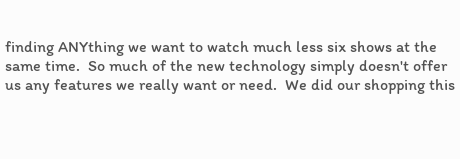finding ANYthing we want to watch much less six shows at the same time.  So much of the new technology simply doesn't offer us any features we really want or need.  We did our shopping this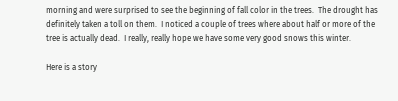morning and were surprised to see the beginning of fall color in the trees.  The drought has definitely taken a toll on them.  I noticed a couple of trees where about half or more of the tree is actually dead.  I really, really hope we have some very good snows this winter.

Here is a story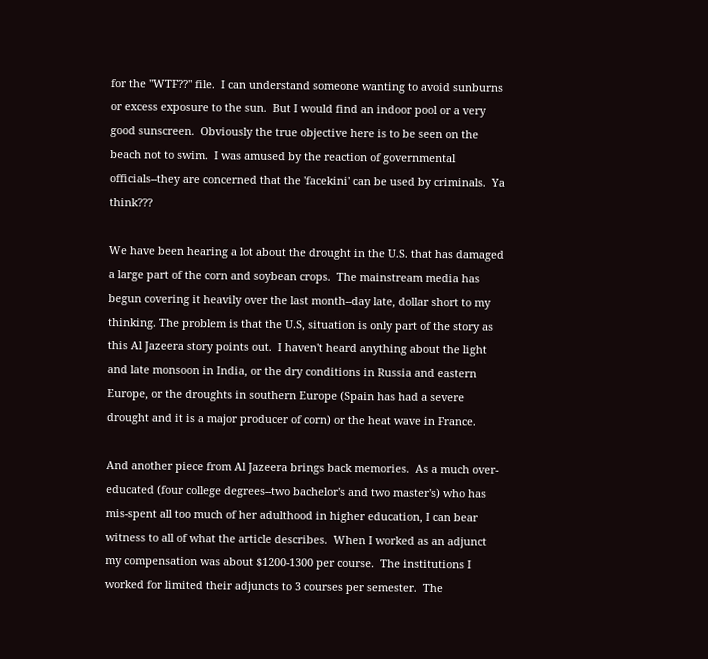for the "WTF??" file.  I can understand someone wanting to avoid sunburns or excess exposure to the sun.  But I would find an indoor pool or a very good sunscreen.  Obviously the true objective here is to be seen on the beach not to swim.  I was amused by the reaction of governmental officials--they are concerned that the 'facekini' can be used by criminals.  Ya think???

We have been hearing a lot about the drought in the U.S. that has damaged a large part of the corn and soybean crops.  The mainstream media has begun covering it heavily over the last month--day late, dollar short to my thinking. The problem is that the U.S, situation is only part of the story as this Al Jazeera story points out.  I haven't heard anything about the light and late monsoon in India, or the dry conditions in Russia and eastern Europe, or the droughts in southern Europe (Spain has had a severe drought and it is a major producer of corn) or the heat wave in France.

And another piece from Al Jazeera brings back memories.  As a much over-educated (four college degrees--two bachelor's and two master's) who has mis-spent all too much of her adulthood in higher education, I can bear witness to all of what the article describes.  When I worked as an adjunct my compensation was about $1200-1300 per course.  The institutions I worked for limited their adjuncts to 3 courses per semester.  The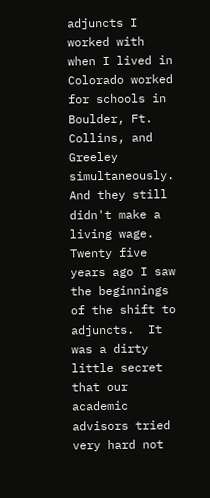adjuncts I worked with when I lived in Colorado worked for schools in Boulder, Ft. Collins, and Greeley simultaneously.  And they still didn't make a living wage.  Twenty five years ago I saw the beginnings of the shift to adjuncts.  It was a dirty little secret that our academic advisors tried very hard not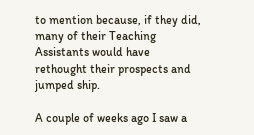to mention because, if they did, many of their Teaching Assistants would have rethought their prospects and jumped ship.

A couple of weeks ago I saw a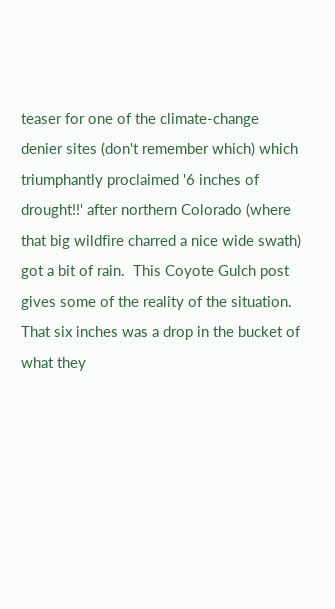teaser for one of the climate-change denier sites (don't remember which) which triumphantly proclaimed '6 inches of drought!!' after northern Colorado (where that big wildfire charred a nice wide swath) got a bit of rain.  This Coyote Gulch post gives some of the reality of the situation.  That six inches was a drop in the bucket of what they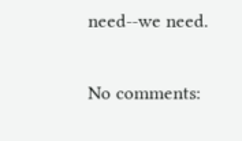need--we need.

No comments: